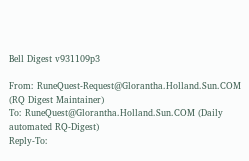Bell Digest v931109p3

From: RuneQuest-Request@Glorantha.Holland.Sun.COM (RQ Digest Maintainer)
To: RuneQuest@Glorantha.Holland.Sun.COM (Daily automated RQ-Digest)
Reply-To: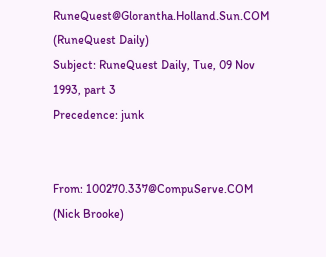RuneQuest@Glorantha.Holland.Sun.COM (RuneQuest Daily)
Subject: RuneQuest Daily, Tue, 09 Nov 1993, part 3
Precedence: junk


From: 100270.337@CompuServe.COM (Nick Brooke)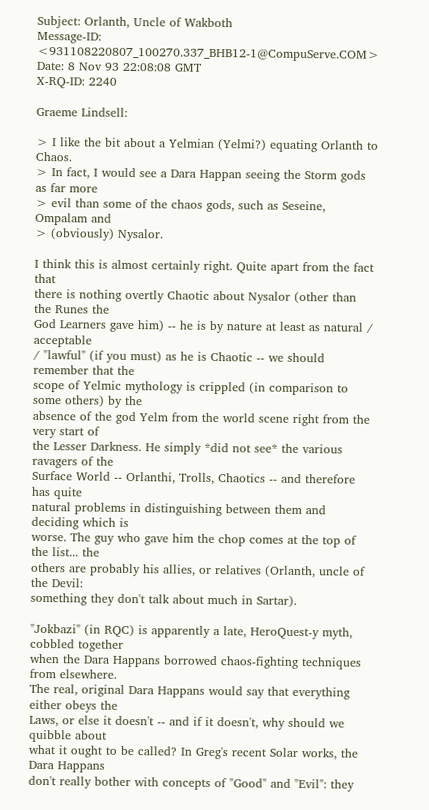Subject: Orlanth, Uncle of Wakboth
Message-ID: <931108220807_100270.337_BHB12-1@CompuServe.COM>
Date: 8 Nov 93 22:08:08 GMT
X-RQ-ID: 2240

Graeme Lindsell:

> I like the bit about a Yelmian (Yelmi?) equating Orlanth to Chaos.
> In fact, I would see a Dara Happan seeing the Storm gods as far more
> evil than some of the chaos gods, such as Seseine, Ompalam and
> (obviously) Nysalor.

I think this is almost certainly right. Quite apart from the fact that
there is nothing overtly Chaotic about Nysalor (other than the Runes the
God Learners gave him) -- he is by nature at least as natural / acceptable
/ "lawful" (if you must) as he is Chaotic -- we should remember that the
scope of Yelmic mythology is crippled (in comparison to some others) by the
absence of the god Yelm from the world scene right from the very start of
the Lesser Darkness. He simply *did not see* the various ravagers of the
Surface World -- Orlanthi, Trolls, Chaotics -- and therefore has quite
natural problems in distinguishing between them and deciding which is
worse. The guy who gave him the chop comes at the top of the list... the
others are probably his allies, or relatives (Orlanth, uncle of the Devil:
something they don't talk about much in Sartar).

"Jokbazi" (in RQC) is apparently a late, HeroQuest-y myth, cobbled together
when the Dara Happans borrowed chaos-fighting techniques from elsewhere.
The real, original Dara Happans would say that everything either obeys the
Laws, or else it doesn't -- and if it doesn't, why should we quibble about
what it ought to be called? In Greg's recent Solar works, the Dara Happans
don't really bother with concepts of "Good" and "Evil": they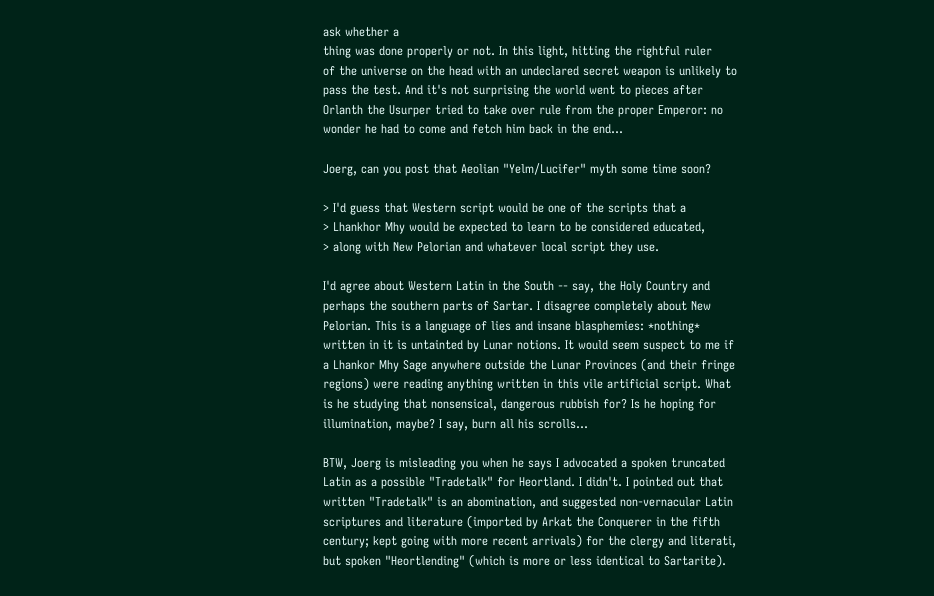ask whether a
thing was done properly or not. In this light, hitting the rightful ruler
of the universe on the head with an undeclared secret weapon is unlikely to
pass the test. And it's not surprising the world went to pieces after
Orlanth the Usurper tried to take over rule from the proper Emperor: no
wonder he had to come and fetch him back in the end...

Joerg, can you post that Aeolian "Yelm/Lucifer" myth some time soon?

> I'd guess that Western script would be one of the scripts that a
> Lhankhor Mhy would be expected to learn to be considered educated,
> along with New Pelorian and whatever local script they use.

I'd agree about Western Latin in the South -- say, the Holy Country and
perhaps the southern parts of Sartar. I disagree completely about New
Pelorian. This is a language of lies and insane blasphemies: *nothing*
written in it is untainted by Lunar notions. It would seem suspect to me if
a Lhankor Mhy Sage anywhere outside the Lunar Provinces (and their fringe
regions) were reading anything written in this vile artificial script. What
is he studying that nonsensical, dangerous rubbish for? Is he hoping for
illumination, maybe? I say, burn all his scrolls...

BTW, Joerg is misleading you when he says I advocated a spoken truncated
Latin as a possible "Tradetalk" for Heortland. I didn't. I pointed out that
written "Tradetalk" is an abomination, and suggested non-vernacular Latin
scriptures and literature (imported by Arkat the Conquerer in the fifth
century; kept going with more recent arrivals) for the clergy and literati,
but spoken "Heortlending" (which is more or less identical to Sartarite).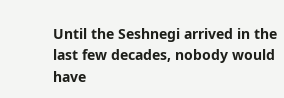Until the Seshnegi arrived in the last few decades, nobody would have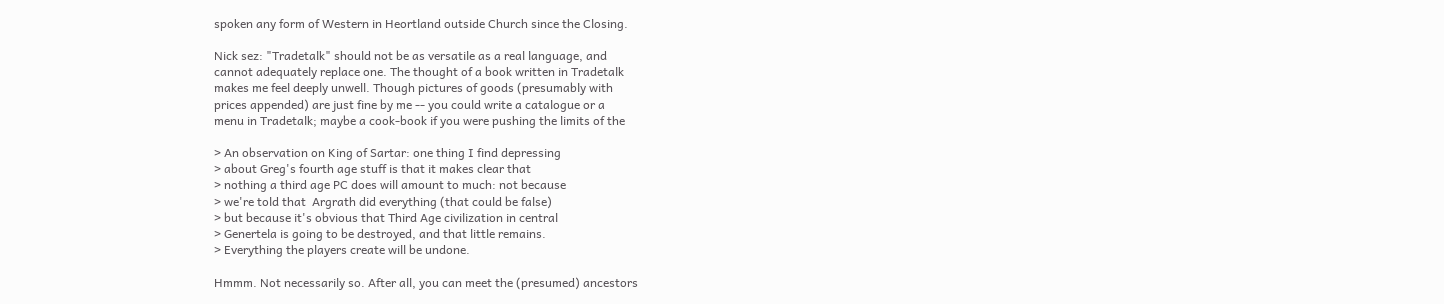spoken any form of Western in Heortland outside Church since the Closing.

Nick sez: "Tradetalk" should not be as versatile as a real language, and
cannot adequately replace one. The thought of a book written in Tradetalk
makes me feel deeply unwell. Though pictures of goods (presumably with
prices appended) are just fine by me -- you could write a catalogue or a
menu in Tradetalk; maybe a cook-book if you were pushing the limits of the

> An observation on King of Sartar: one thing I find depressing
> about Greg's fourth age stuff is that it makes clear that
> nothing a third age PC does will amount to much: not because
> we're told that  Argrath did everything (that could be false)
> but because it's obvious that Third Age civilization in central
> Genertela is going to be destroyed, and that little remains.
> Everything the players create will be undone.

Hmmm. Not necessarily so. After all, you can meet the (presumed) ancestors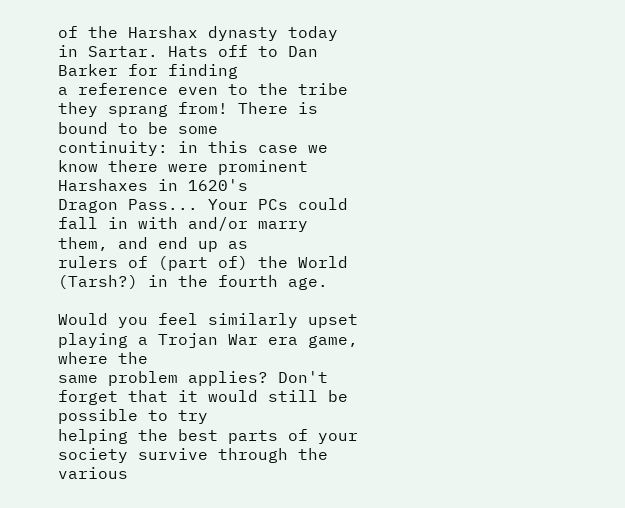of the Harshax dynasty today in Sartar. Hats off to Dan Barker for finding
a reference even to the tribe they sprang from! There is bound to be some
continuity: in this case we know there were prominent Harshaxes in 1620's
Dragon Pass... Your PCs could fall in with and/or marry them, and end up as
rulers of (part of) the World (Tarsh?) in the fourth age.

Would you feel similarly upset playing a Trojan War era game, where the
same problem applies? Don't forget that it would still be possible to try
helping the best parts of your society survive through the various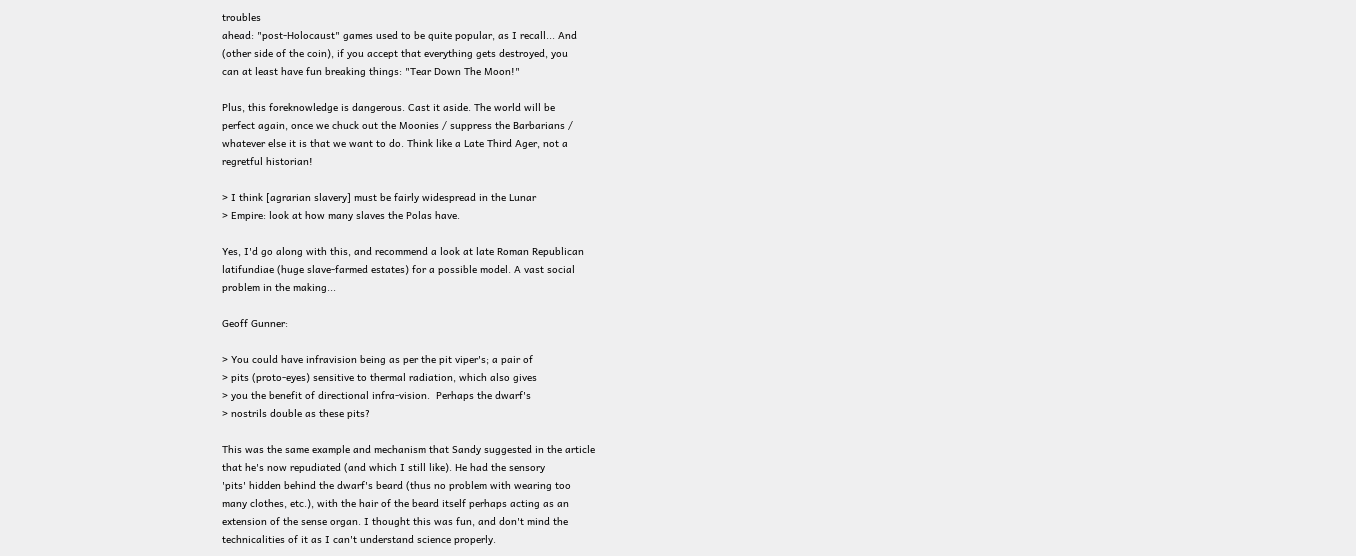troubles
ahead: "post-Holocaust" games used to be quite popular, as I recall... And
(other side of the coin), if you accept that everything gets destroyed, you
can at least have fun breaking things: "Tear Down The Moon!"

Plus, this foreknowledge is dangerous. Cast it aside. The world will be
perfect again, once we chuck out the Moonies / suppress the Barbarians /
whatever else it is that we want to do. Think like a Late Third Ager, not a
regretful historian!

> I think [agrarian slavery] must be fairly widespread in the Lunar
> Empire: look at how many slaves the Polas have.

Yes, I'd go along with this, and recommend a look at late Roman Republican
latifundiae (huge slave-farmed estates) for a possible model. A vast social
problem in the making...

Geoff Gunner:

> You could have infravision being as per the pit viper's; a pair of
> pits (proto-eyes) sensitive to thermal radiation, which also gives
> you the benefit of directional infra-vision.  Perhaps the dwarf's
> nostrils double as these pits?

This was the same example and mechanism that Sandy suggested in the article
that he's now repudiated (and which I still like). He had the sensory
'pits' hidden behind the dwarf's beard (thus no problem with wearing too
many clothes, etc.), with the hair of the beard itself perhaps acting as an
extension of the sense organ. I thought this was fun, and don't mind the
technicalities of it as I can't understand science properly.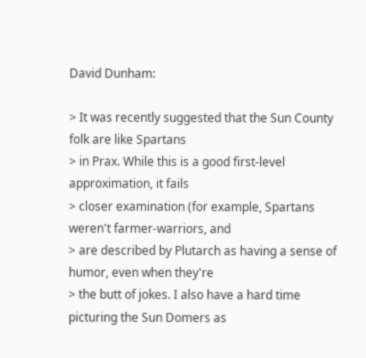David Dunham:

> It was recently suggested that the Sun County folk are like Spartans
> in Prax. While this is a good first-level approximation, it fails
> closer examination (for example, Spartans weren't farmer-warriors, and
> are described by Plutarch as having a sense of humor, even when they're
> the butt of jokes. I also have a hard time picturing the Sun Domers as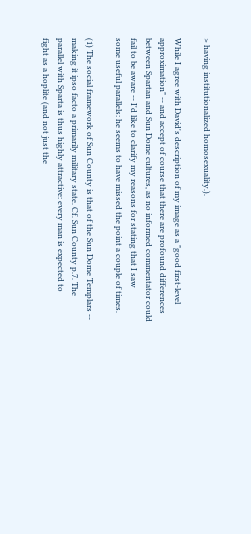> having institutionalized homosexuality.).

While I agree with David's description of my image as a "good first-level
approximation" -- and accept of course that there are profound differences
between Spartan and Sun Dome cultures, as no informed commentator could
fail to be aware -- I'd like to clarify my reasons for stating that I saw
some useful parallels: he seems to have missed the point a couple of times.

(1) The social framework of Sun County is that of the Sun Dome Templars --
making it ipso facto a primarily military state. Cf. Sun County p.7. The
parallel with Sparta is thus highly attractive: every man is expected to
fight as a hoplite (and not just the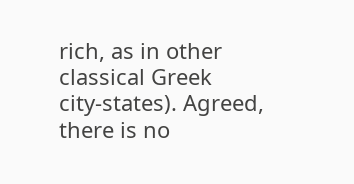rich, as in other classical Greek
city-states). Agreed, there is no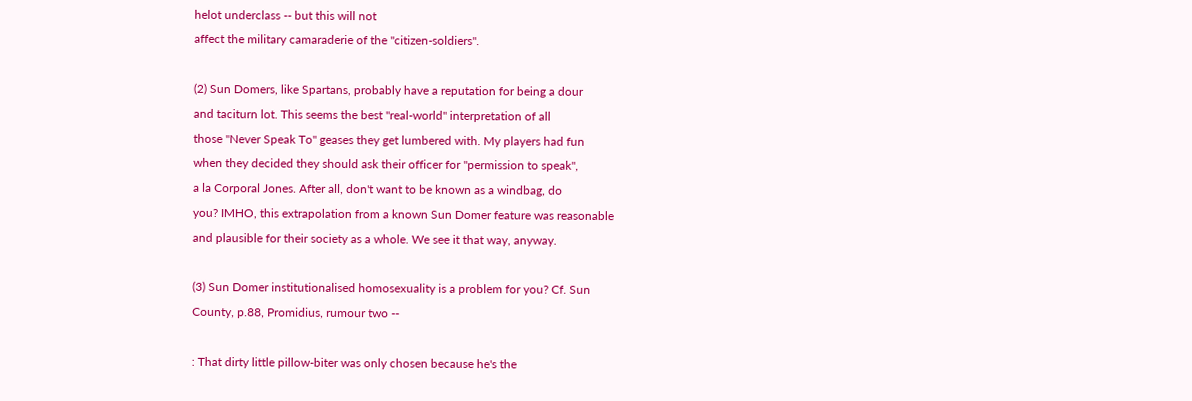helot underclass -- but this will not
affect the military camaraderie of the "citizen-soldiers".

(2) Sun Domers, like Spartans, probably have a reputation for being a dour
and taciturn lot. This seems the best "real-world" interpretation of all
those "Never Speak To" geases they get lumbered with. My players had fun
when they decided they should ask their officer for "permission to speak",
a la Corporal Jones. After all, don't want to be known as a windbag, do
you? IMHO, this extrapolation from a known Sun Domer feature was reasonable
and plausible for their society as a whole. We see it that way, anyway.

(3) Sun Domer institutionalised homosexuality is a problem for you? Cf. Sun
County, p.88, Promidius, rumour two --

: That dirty little pillow-biter was only chosen because he's the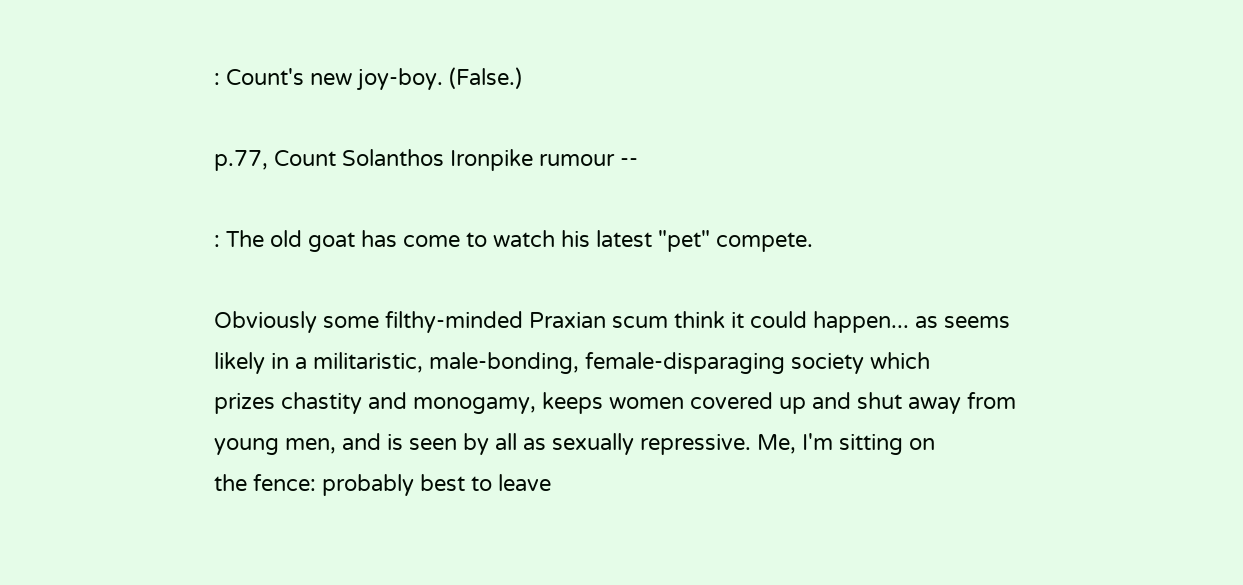: Count's new joy-boy. (False.)

p.77, Count Solanthos Ironpike rumour --

: The old goat has come to watch his latest "pet" compete.

Obviously some filthy-minded Praxian scum think it could happen... as seems
likely in a militaristic, male-bonding, female-disparaging society which
prizes chastity and monogamy, keeps women covered up and shut away from
young men, and is seen by all as sexually repressive. Me, I'm sitting on
the fence: probably best to leave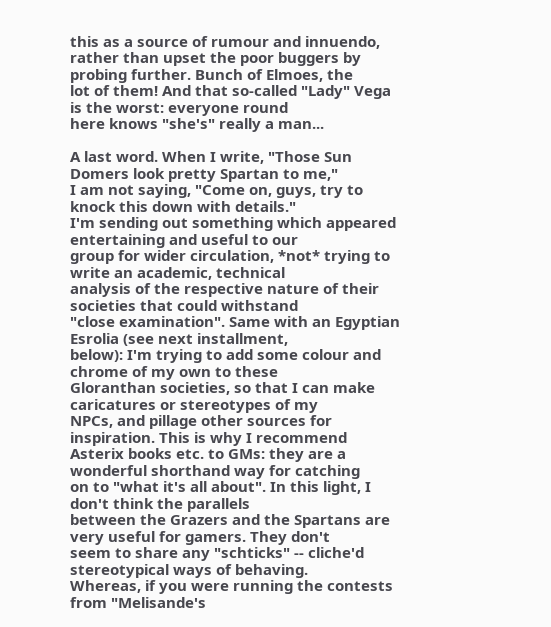this as a source of rumour and innuendo,
rather than upset the poor buggers by probing further. Bunch of Elmoes, the
lot of them! And that so-called "Lady" Vega is the worst: everyone round
here knows "she's" really a man...

A last word. When I write, "Those Sun Domers look pretty Spartan to me,"
I am not saying, "Come on, guys, try to knock this down with details."
I'm sending out something which appeared entertaining and useful to our
group for wider circulation, *not* trying to write an academic, technical
analysis of the respective nature of their societies that could withstand
"close examination". Same with an Egyptian Esrolia (see next installment,
below): I'm trying to add some colour and chrome of my own to these
Gloranthan societies, so that I can make caricatures or stereotypes of my
NPCs, and pillage other sources for inspiration. This is why I recommend
Asterix books etc. to GMs: they are a wonderful shorthand way for catching
on to "what it's all about". In this light, I don't think the parallels
between the Grazers and the Spartans are very useful for gamers. They don't
seem to share any "schticks" -- cliche'd stereotypical ways of behaving.
Whereas, if you were running the contests from "Melisande's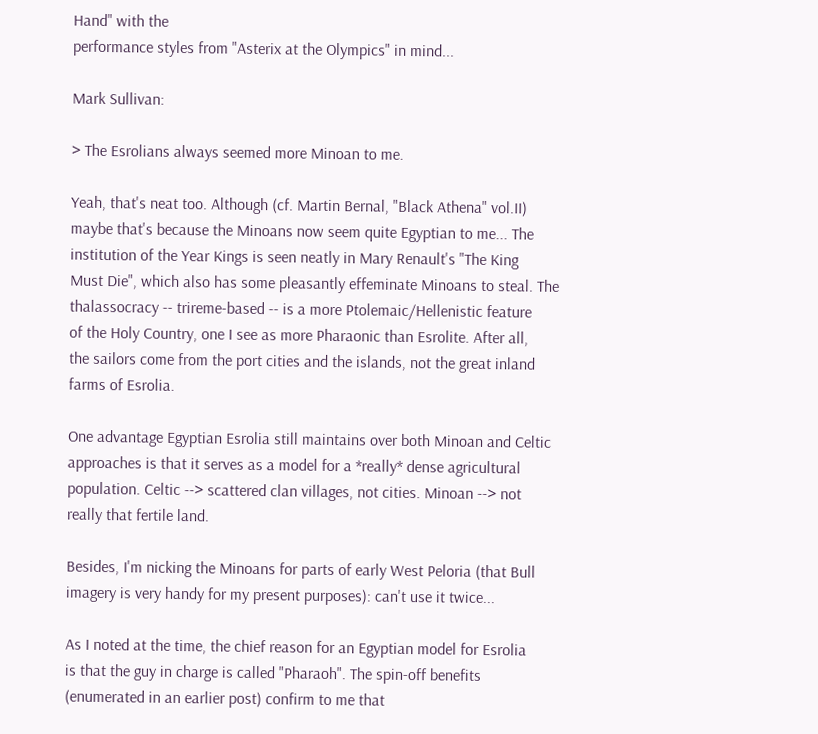Hand" with the
performance styles from "Asterix at the Olympics" in mind...

Mark Sullivan:

> The Esrolians always seemed more Minoan to me.

Yeah, that's neat too. Although (cf. Martin Bernal, "Black Athena" vol.II)
maybe that's because the Minoans now seem quite Egyptian to me... The
institution of the Year Kings is seen neatly in Mary Renault's "The King
Must Die", which also has some pleasantly effeminate Minoans to steal. The
thalassocracy -- trireme-based -- is a more Ptolemaic/Hellenistic feature
of the Holy Country, one I see as more Pharaonic than Esrolite. After all,
the sailors come from the port cities and the islands, not the great inland
farms of Esrolia.

One advantage Egyptian Esrolia still maintains over both Minoan and Celtic
approaches is that it serves as a model for a *really* dense agricultural
population. Celtic --> scattered clan villages, not cities. Minoan --> not
really that fertile land.

Besides, I'm nicking the Minoans for parts of early West Peloria (that Bull
imagery is very handy for my present purposes): can't use it twice...

As I noted at the time, the chief reason for an Egyptian model for Esrolia
is that the guy in charge is called "Pharaoh". The spin-off benefits
(enumerated in an earlier post) confirm to me that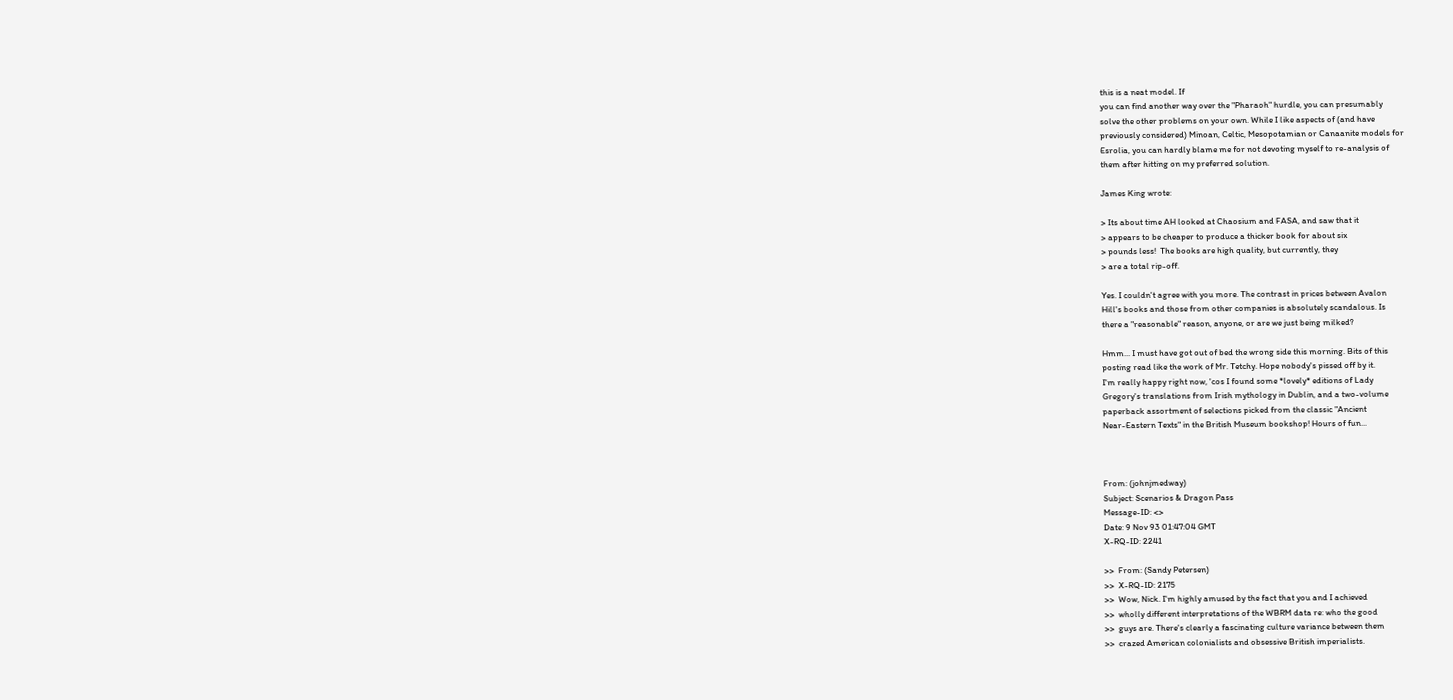this is a neat model. If
you can find another way over the "Pharaoh" hurdle, you can presumably
solve the other problems on your own. While I like aspects of (and have
previously considered) Minoan, Celtic, Mesopotamian or Canaanite models for
Esrolia, you can hardly blame me for not devoting myself to re-analysis of
them after hitting on my preferred solution.

James King wrote:

> Its about time AH looked at Chaosium and FASA, and saw that it
> appears to be cheaper to produce a thicker book for about six
> pounds less!  The books are high quality, but currently, they
> are a total rip-off.

Yes. I couldn't agree with you more. The contrast in prices between Avalon
Hill's books and those from other companies is absolutely scandalous. Is
there a "reasonable" reason, anyone, or are we just being milked?

Hmm... I must have got out of bed the wrong side this morning. Bits of this
posting read like the work of Mr. Tetchy. Hope nobody's pissed off by it.
I'm really happy right now, 'cos I found some *lovely* editions of Lady
Gregory's translations from Irish mythology in Dublin, and a two-volume
paperback assortment of selections picked from the classic "Ancient
Near-Eastern Texts" in the British Museum bookshop! Hours of fun...



From: (johnjmedway)
Subject: Scenarios & Dragon Pass
Message-ID: <>
Date: 9 Nov 93 01:47:04 GMT
X-RQ-ID: 2241

>>  From: (Sandy Petersen)
>>  X-RQ-ID: 2175
>>  Wow, Nick. I'm highly amused by the fact that you and I achieved
>>  wholly different interpretations of the WBRM data re: who the good
>>  guys are. There's clearly a fascinating culture variance between them
>>  crazed American colonialists and obsessive British imperialists.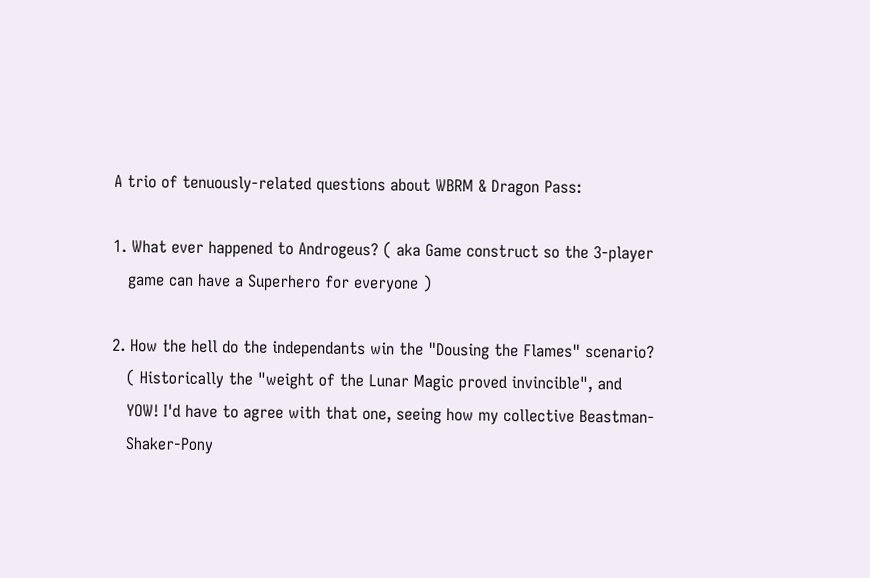A trio of tenuously-related questions about WBRM & Dragon Pass:

1. What ever happened to Androgeus? ( aka Game construct so the 3-player
   game can have a Superhero for everyone )

2. How the hell do the independants win the "Dousing the Flames" scenario?
   ( Historically the "weight of the Lunar Magic proved invincible", and
   YOW! I'd have to agree with that one, seeing how my collective Beastman-
   Shaker-Pony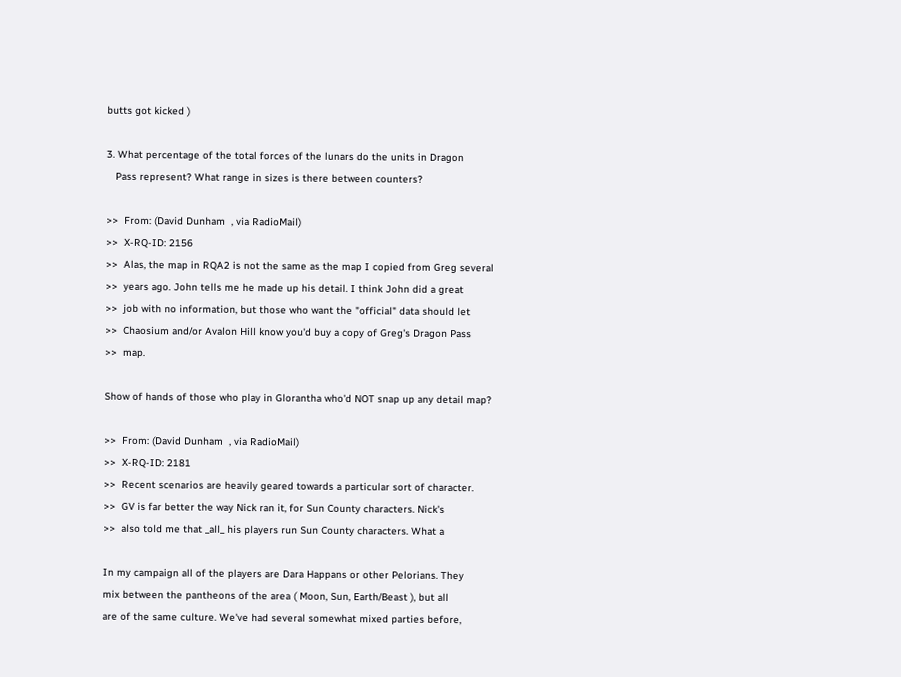butts got kicked )

3. What percentage of the total forces of the lunars do the units in Dragon
   Pass represent? What range in sizes is there between counters?

>>  From: (David Dunham  , via RadioMail)
>>  X-RQ-ID: 2156
>>  Alas, the map in RQA2 is not the same as the map I copied from Greg several
>>  years ago. John tells me he made up his detail. I think John did a great
>>  job with no information, but those who want the "official" data should let
>>  Chaosium and/or Avalon Hill know you'd buy a copy of Greg's Dragon Pass
>>  map.

Show of hands of those who play in Glorantha who'd NOT snap up any detail map?

>>  From: (David Dunham  , via RadioMail)
>>  X-RQ-ID: 2181
>>  Recent scenarios are heavily geared towards a particular sort of character.
>>  GV is far better the way Nick ran it, for Sun County characters. Nick's
>>  also told me that _all_ his players run Sun County characters. What a

In my campaign all of the players are Dara Happans or other Pelorians. They
mix between the pantheons of the area ( Moon, Sun, Earth/Beast ), but all
are of the same culture. We've had several somewhat mixed parties before,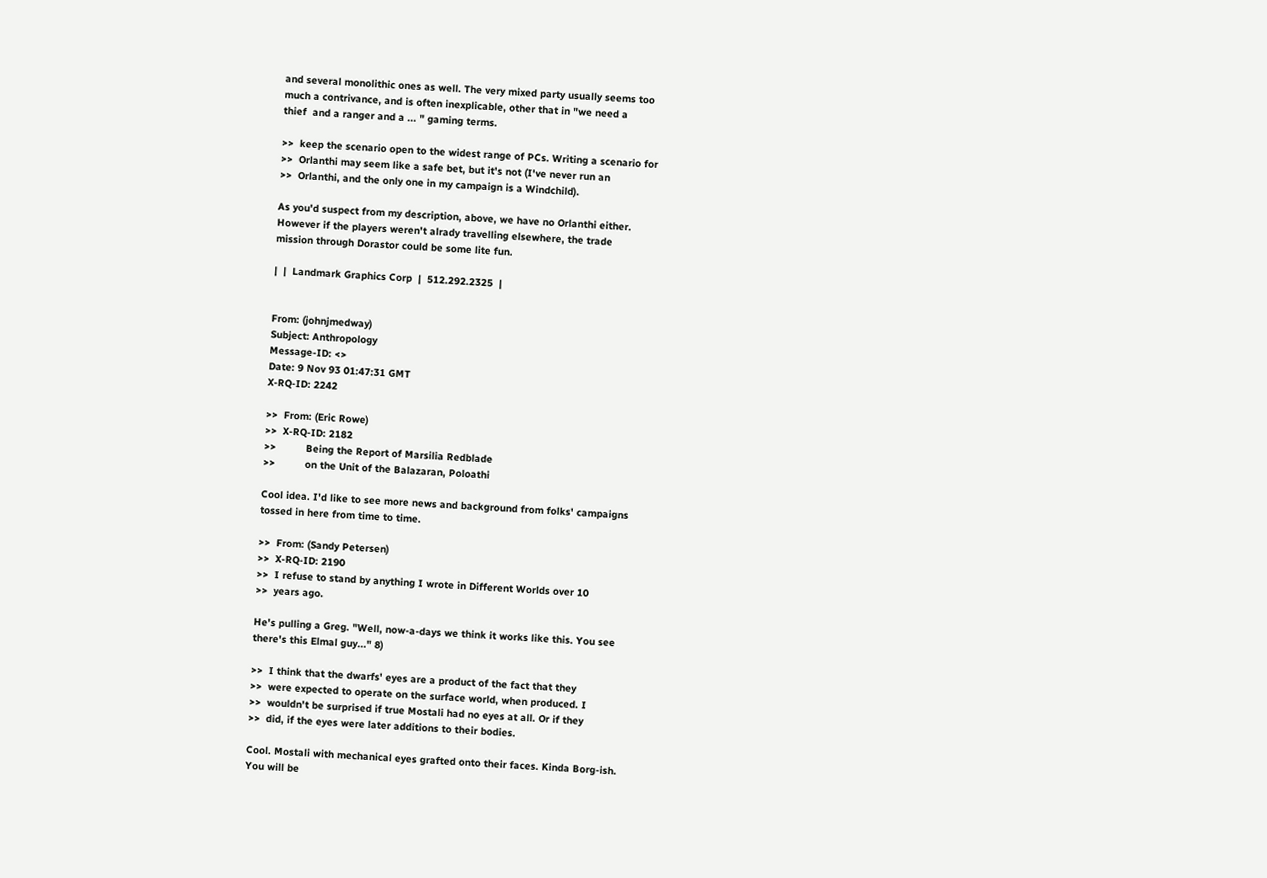and several monolithic ones as well. The very mixed party usually seems too
much a contrivance, and is often inexplicable, other that in "we need a
thief  and a ranger and a ... " gaming terms.

>>  keep the scenario open to the widest range of PCs. Writing a scenario for
>>  Orlanthi may seem like a safe bet, but it's not (I've never run an
>>  Orlanthi, and the only one in my campaign is a Windchild).

As you'd suspect from my description, above, we have no Orlanthi either.
However if the players weren't alrady travelling elsewhere, the trade
mission through Dorastor could be some lite fun.

|  |  Landmark Graphics Corp  |  512.292.2325  |


From: (johnjmedway)
Subject: Anthropology
Message-ID: <>
Date: 9 Nov 93 01:47:31 GMT
X-RQ-ID: 2242

>>  From: (Eric Rowe)
>>  X-RQ-ID: 2182
>>          Being the Report of Marsilia Redblade
>>          on the Unit of the Balazaran, Poloathi

Cool idea. I'd like to see more news and background from folks' campaigns
tossed in here from time to time.

>>  From: (Sandy Petersen)
>>  X-RQ-ID: 2190
>>  I refuse to stand by anything I wrote in Different Worlds over 10
>>  years ago.

He's pulling a Greg. "Well, now-a-days we think it works like this. You see
there's this Elmal guy..." 8)

>>  I think that the dwarfs' eyes are a product of the fact that they
>>  were expected to operate on the surface world, when produced. I
>>  wouldn't be surprised if true Mostali had no eyes at all. Or if they
>>  did, if the eyes were later additions to their bodies.

Cool. Mostali with mechanical eyes grafted onto their faces. Kinda Borg-ish.
You will be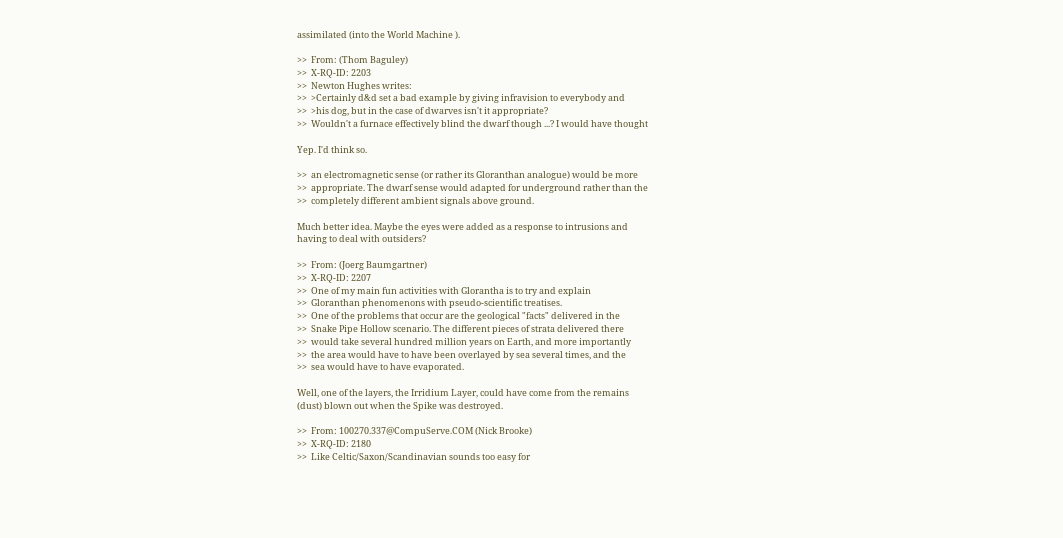assimilated (into the World Machine ).

>>  From: (Thom Baguley)
>>  X-RQ-ID: 2203
>>  Newton Hughes writes:
>>  >Certainly d&d set a bad example by giving infravision to everybody and
>>  >his dog, but in the case of dwarves isn't it appropriate?
>>  Wouldn't a furnace effectively blind the dwarf though ...? I would have thought

Yep. I'd think so.

>>  an electromagnetic sense (or rather its Gloranthan analogue) would be more
>>  appropriate. The dwarf sense would adapted for underground rather than the
>>  completely different ambient signals above ground.

Much better idea. Maybe the eyes were added as a response to intrusions and
having to deal with outsiders?

>>  From: (Joerg Baumgartner)
>>  X-RQ-ID: 2207
>>  One of my main fun activities with Glorantha is to try and explain
>>  Gloranthan phenomenons with pseudo-scientific treatises.
>>  One of the problems that occur are the geological "facts" delivered in the
>>  Snake Pipe Hollow scenario. The different pieces of strata delivered there
>>  would take several hundred million years on Earth, and more importantly
>>  the area would have to have been overlayed by sea several times, and the
>>  sea would have to have evaporated.

Well, one of the layers, the Irridium Layer, could have come from the remains
(dust) blown out when the Spike was destroyed.

>>  From: 100270.337@CompuServe.COM (Nick Brooke)
>>  X-RQ-ID: 2180
>>  Like Celtic/Saxon/Scandinavian sounds too easy for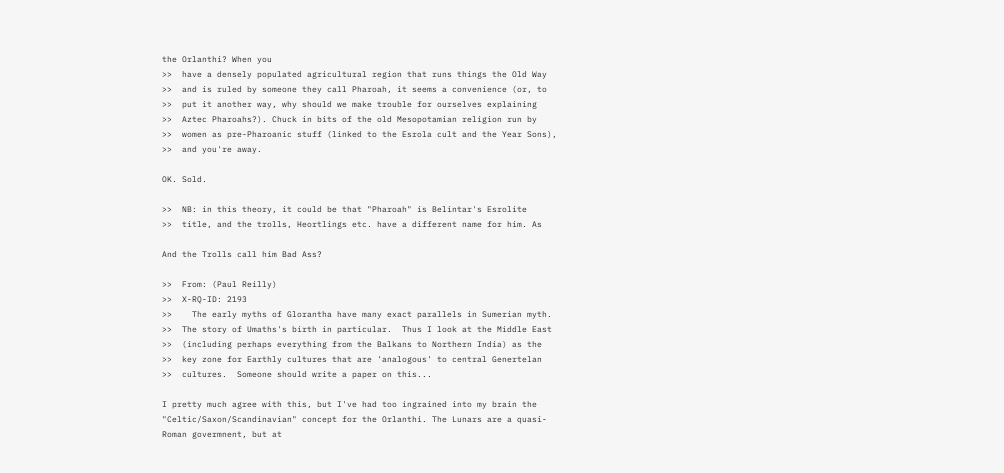the Orlanthi? When you
>>  have a densely populated agricultural region that runs things the Old Way
>>  and is ruled by someone they call Pharoah, it seems a convenience (or, to
>>  put it another way, why should we make trouble for ourselves explaining
>>  Aztec Pharoahs?). Chuck in bits of the old Mesopotamian religion run by
>>  women as pre-Pharoanic stuff (linked to the Esrola cult and the Year Sons),
>>  and you're away.

OK. Sold.

>>  NB: in this theory, it could be that "Pharoah" is Belintar's Esrolite
>>  title, and the trolls, Heortlings etc. have a different name for him. As

And the Trolls call him Bad Ass?

>>  From: (Paul Reilly)
>>  X-RQ-ID: 2193
>>    The early myths of Glorantha have many exact parallels in Sumerian myth.
>>  The story of Umaths's birth in particular.  Thus I look at the Middle East
>>  (including perhaps everything from the Balkans to Northern India) as the
>>  key zone for Earthly cultures that are 'analogous' to central Genertelan
>>  cultures.  Someone should write a paper on this...

I pretty much agree with this, but I've had too ingrained into my brain the
"Celtic/Saxon/Scandinavian" concept for the Orlanthi. The Lunars are a quasi-
Roman govermnent, but at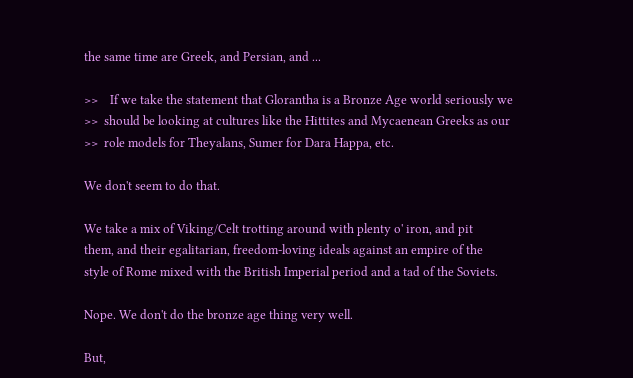the same time are Greek, and Persian, and ...

>>    If we take the statement that Glorantha is a Bronze Age world seriously we
>>  should be looking at cultures like the Hittites and Mycaenean Greeks as our
>>  role models for Theyalans, Sumer for Dara Happa, etc.

We don't seem to do that.

We take a mix of Viking/Celt trotting around with plenty o' iron, and pit
them, and their egalitarian, freedom-loving ideals against an empire of the
style of Rome mixed with the British Imperial period and a tad of the Soviets.

Nope. We don't do the bronze age thing very well.

But,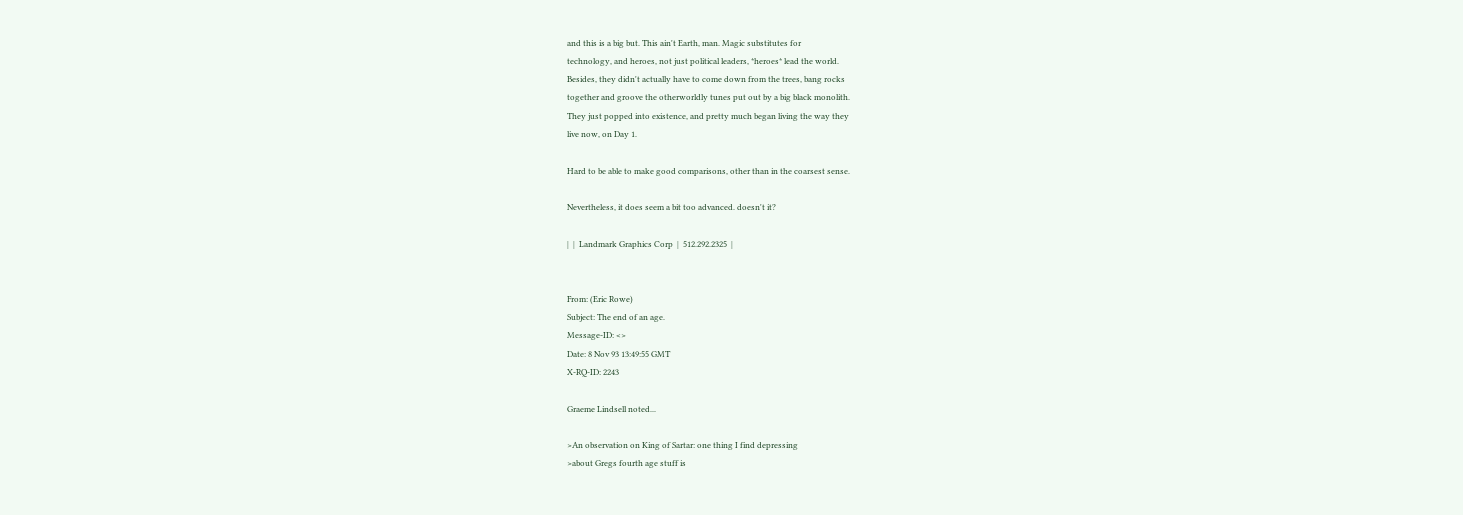and this is a big but. This ain't Earth, man. Magic substitutes for
technology, and heroes, not just political leaders, *heroes* lead the world.
Besides, they didn't actually have to come down from the trees, bang rocks
together and groove the otherworldly tunes put out by a big black monolith.
They just popped into existence, and pretty much began living the way they
live now, on Day 1.

Hard to be able to make good comparisons, other than in the coarsest sense.

Nevertheless, it does seem a bit too advanced. doesn't it?

|  |  Landmark Graphics Corp  |  512.292.2325  |


From: (Eric Rowe)
Subject: The end of an age.
Message-ID: <>
Date: 8 Nov 93 13:49:55 GMT
X-RQ-ID: 2243

Graeme Lindsell noted...

>An observation on King of Sartar: one thing I find depressing
>about Gregs fourth age stuff is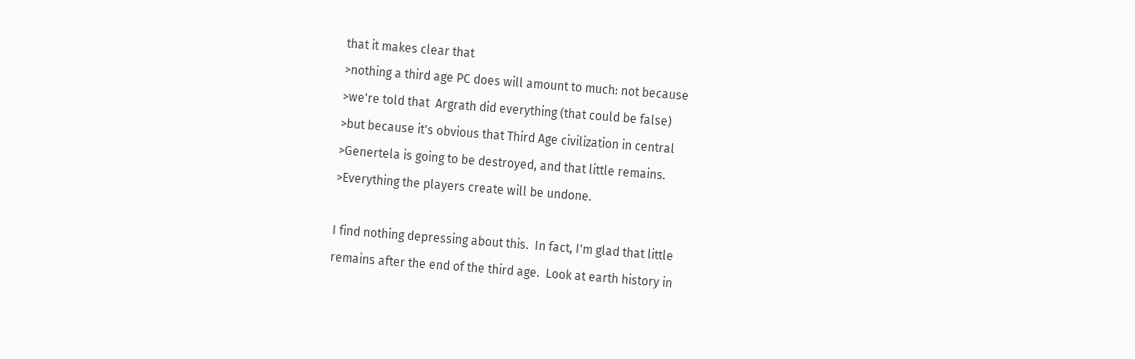that it makes clear that
>nothing a third age PC does will amount to much: not because
>we're told that  Argrath did everything (that could be false)
>but because it's obvious that Third Age civilization in central
>Genertela is going to be destroyed, and that little remains.
>Everything the players create will be undone.

I find nothing depressing about this.  In fact, I'm glad that little
remains after the end of the third age.  Look at earth history in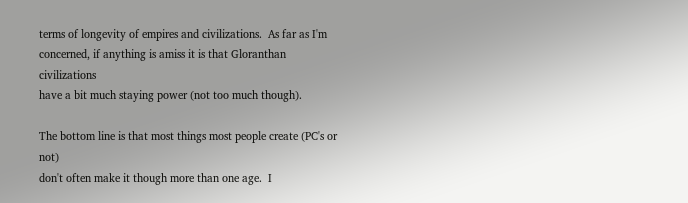terms of longevity of empires and civilizations.  As far as I'm
concerned, if anything is amiss it is that Gloranthan civilizations
have a bit much staying power (not too much though).

The bottom line is that most things most people create (PC's or not)
don't often make it though more than one age.  I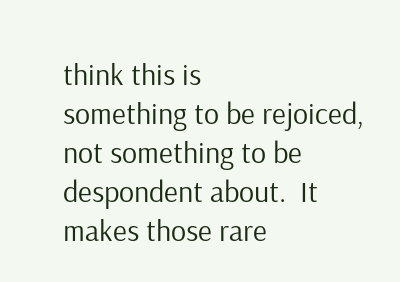think this is
something to be rejoiced, not something to be despondent about.  It
makes those rare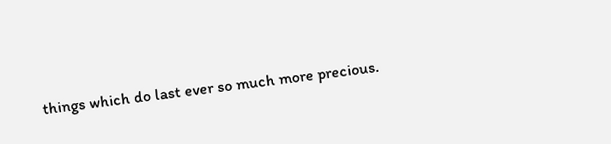things which do last ever so much more precious.